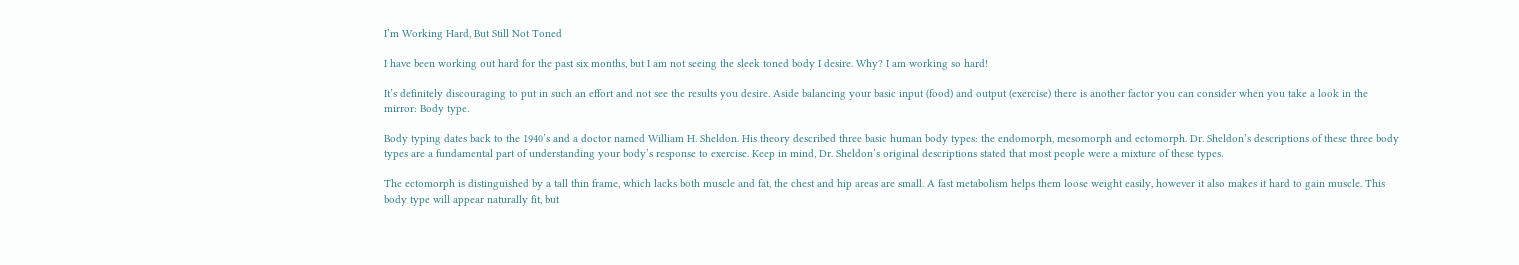I’m Working Hard, But Still Not Toned

I have been working out hard for the past six months, but I am not seeing the sleek toned body I desire. Why? I am working so hard!

It’s definitely discouraging to put in such an effort and not see the results you desire. Aside balancing your basic input (food) and output (exercise) there is another factor you can consider when you take a look in the mirror: Body type.

Body typing dates back to the 1940’s and a doctor named William H. Sheldon. His theory described three basic human body types: the endomorph, mesomorph and ectomorph. Dr. Sheldon’s descriptions of these three body types are a fundamental part of understanding your body’s response to exercise. Keep in mind, Dr. Sheldon’s original descriptions stated that most people were a mixture of these types.

The ectomorph is distinguished by a tall thin frame, which lacks both muscle and fat, the chest and hip areas are small. A fast metabolism helps them loose weight easily, however it also makes it hard to gain muscle. This body type will appear naturally fit, but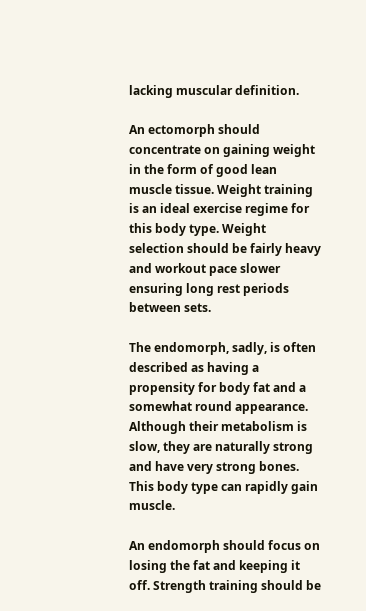lacking muscular definition.

An ectomorph should concentrate on gaining weight in the form of good lean muscle tissue. Weight training is an ideal exercise regime for this body type. Weight selection should be fairly heavy and workout pace slower ensuring long rest periods between sets.

The endomorph, sadly, is often described as having a propensity for body fat and a somewhat round appearance. Although their metabolism is slow, they are naturally strong and have very strong bones. This body type can rapidly gain muscle.

An endomorph should focus on losing the fat and keeping it off. Strength training should be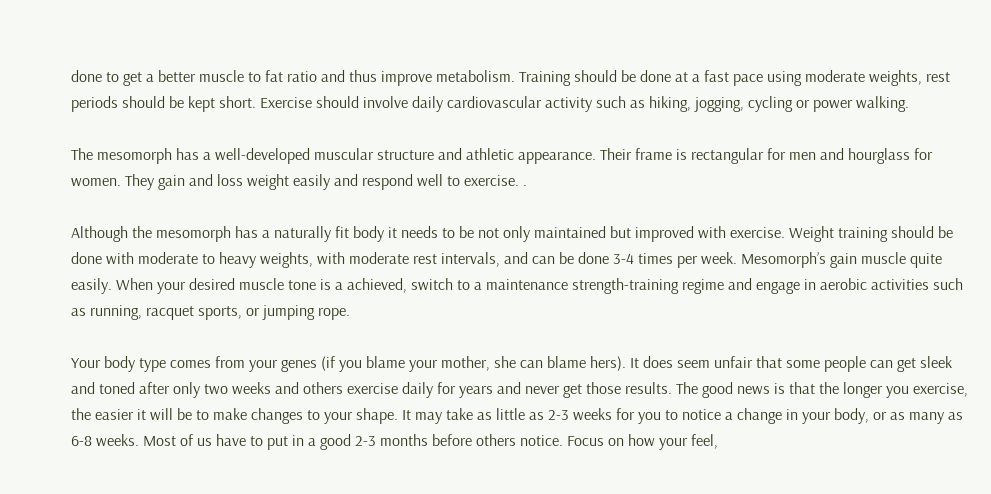done to get a better muscle to fat ratio and thus improve metabolism. Training should be done at a fast pace using moderate weights, rest periods should be kept short. Exercise should involve daily cardiovascular activity such as hiking, jogging, cycling or power walking.

The mesomorph has a well-developed muscular structure and athletic appearance. Their frame is rectangular for men and hourglass for women. They gain and loss weight easily and respond well to exercise. .

Although the mesomorph has a naturally fit body it needs to be not only maintained but improved with exercise. Weight training should be done with moderate to heavy weights, with moderate rest intervals, and can be done 3-4 times per week. Mesomorph’s gain muscle quite easily. When your desired muscle tone is a achieved, switch to a maintenance strength-training regime and engage in aerobic activities such as running, racquet sports, or jumping rope.

Your body type comes from your genes (if you blame your mother, she can blame hers). It does seem unfair that some people can get sleek and toned after only two weeks and others exercise daily for years and never get those results. The good news is that the longer you exercise, the easier it will be to make changes to your shape. It may take as little as 2-3 weeks for you to notice a change in your body, or as many as 6-8 weeks. Most of us have to put in a good 2-3 months before others notice. Focus on how your feel,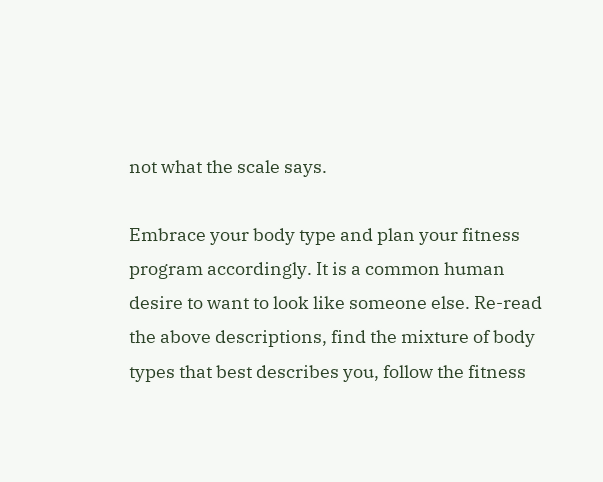not what the scale says.

Embrace your body type and plan your fitness program accordingly. It is a common human desire to want to look like someone else. Re-read the above descriptions, find the mixture of body types that best describes you, follow the fitness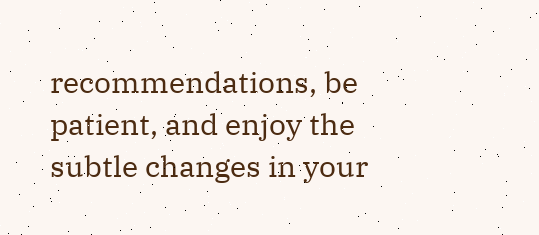recommendations, be patient, and enjoy the subtle changes in your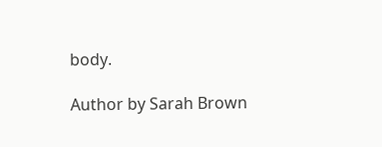body.

Author by Sarah Brown